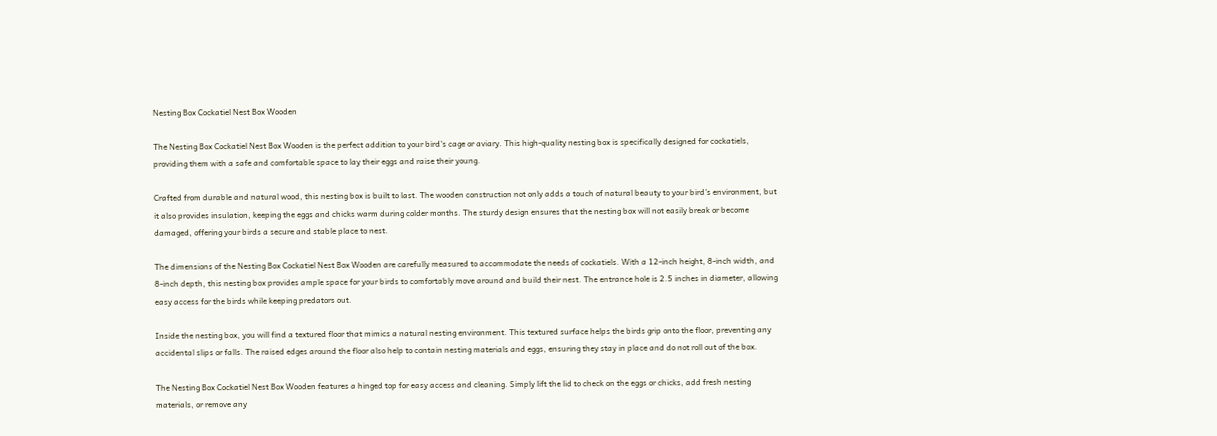Nesting Box Cockatiel Nest Box Wooden

The Nesting Box Cockatiel Nest Box Wooden is the perfect addition to your bird's cage or aviary. This high-quality nesting box is specifically designed for cockatiels, providing them with a safe and comfortable space to lay their eggs and raise their young.

Crafted from durable and natural wood, this nesting box is built to last. The wooden construction not only adds a touch of natural beauty to your bird's environment, but it also provides insulation, keeping the eggs and chicks warm during colder months. The sturdy design ensures that the nesting box will not easily break or become damaged, offering your birds a secure and stable place to nest.

The dimensions of the Nesting Box Cockatiel Nest Box Wooden are carefully measured to accommodate the needs of cockatiels. With a 12-inch height, 8-inch width, and 8-inch depth, this nesting box provides ample space for your birds to comfortably move around and build their nest. The entrance hole is 2.5 inches in diameter, allowing easy access for the birds while keeping predators out.

Inside the nesting box, you will find a textured floor that mimics a natural nesting environment. This textured surface helps the birds grip onto the floor, preventing any accidental slips or falls. The raised edges around the floor also help to contain nesting materials and eggs, ensuring they stay in place and do not roll out of the box.

The Nesting Box Cockatiel Nest Box Wooden features a hinged top for easy access and cleaning. Simply lift the lid to check on the eggs or chicks, add fresh nesting materials, or remove any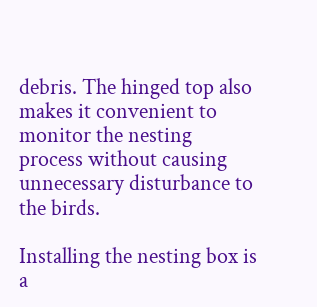debris. The hinged top also makes it convenient to monitor the nesting process without causing unnecessary disturbance to the birds.

Installing the nesting box is a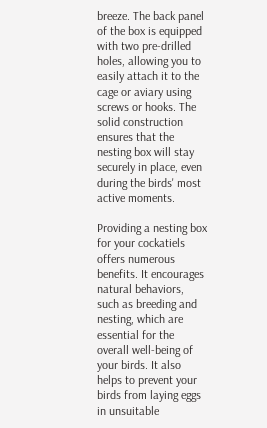breeze. The back panel of the box is equipped with two pre-drilled holes, allowing you to easily attach it to the cage or aviary using screws or hooks. The solid construction ensures that the nesting box will stay securely in place, even during the birds' most active moments.

Providing a nesting box for your cockatiels offers numerous benefits. It encourages natural behaviors, such as breeding and nesting, which are essential for the overall well-being of your birds. It also helps to prevent your birds from laying eggs in unsuitable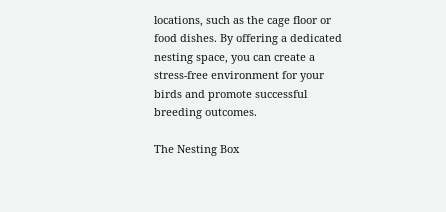locations, such as the cage floor or food dishes. By offering a dedicated nesting space, you can create a stress-free environment for your birds and promote successful breeding outcomes.

The Nesting Box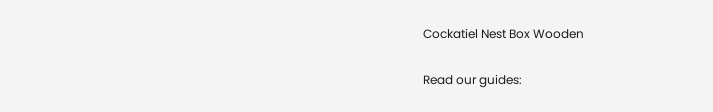Cockatiel Nest Box Wooden

Read our guides: